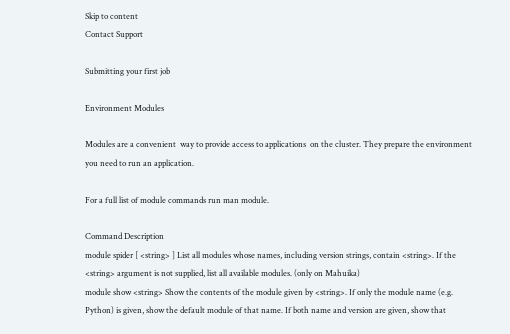Skip to content
Contact Support

Submitting your first job

Environment Modules

Modules are a convenient  way to provide access to applications  on the cluster. They prepare the environment you need to run an application.

For a full list of module commands run man module.

Command Description
module spider [ <string> ] List all modules whose names, including version strings, contain <string>. If the <string> argument is not supplied, list all available modules. (only on Mahuika)
module show <string> Show the contents of the module given by <string>. If only the module name (e.g. Python) is given, show the default module of that name. If both name and version are given, show that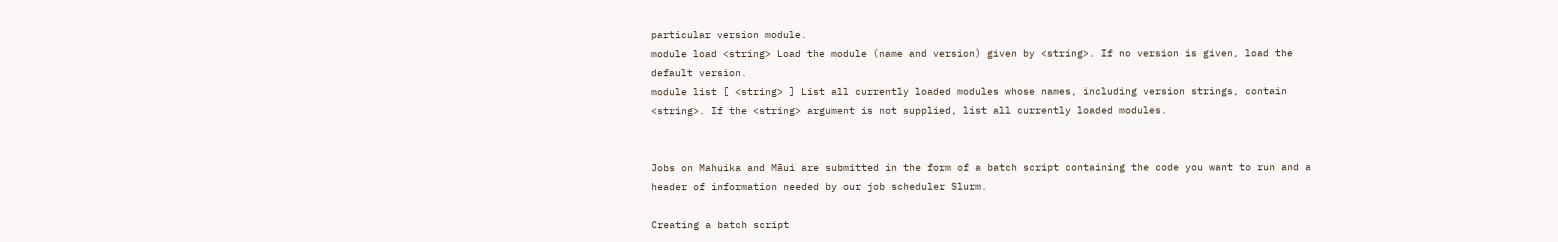particular version module.
module load <string> Load the module (name and version) given by <string>. If no version is given, load the default version.
module list [ <string> ] List all currently loaded modules whose names, including version strings, contain <string>. If the <string> argument is not supplied, list all currently loaded modules.


Jobs on Mahuika and Māui are submitted in the form of a batch script containing the code you want to run and a header of information needed by our job scheduler Slurm.

Creating a batch script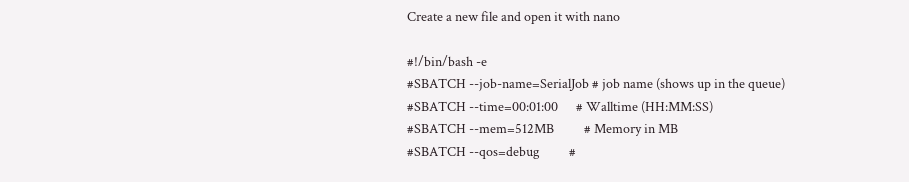Create a new file and open it with nano

#!/bin/bash -e
#SBATCH --job-name=SerialJob # job name (shows up in the queue)
#SBATCH --time=00:01:00      # Walltime (HH:MM:SS)
#SBATCH --mem=512MB          # Memory in MB
#SBATCH --qos=debug          #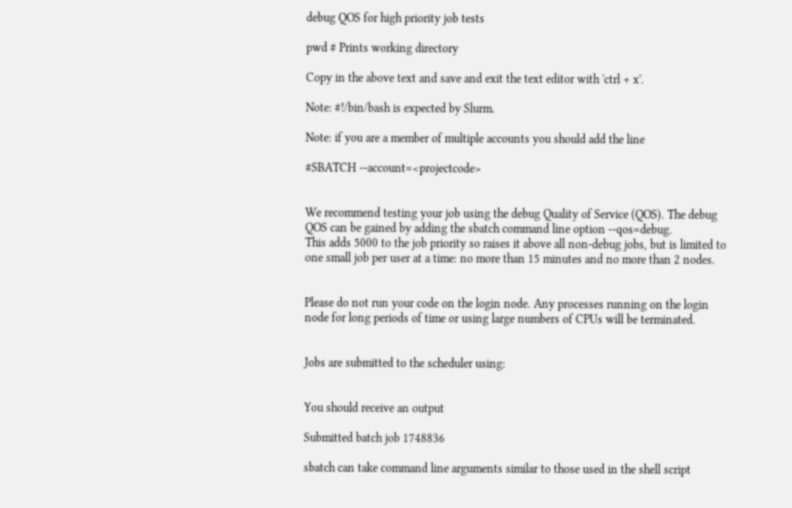debug QOS for high priority job tests

pwd # Prints working directory

Copy in the above text and save and exit the text editor with 'ctrl + x'.

Note: #!/bin/bash is expected by Slurm.

Note: if you are a member of multiple accounts you should add the line

#SBATCH --account=<projectcode>


We recommend testing your job using the debug Quality of Service (QOS). The debug QOS can be gained by adding the sbatch command line option --qos=debug.
This adds 5000 to the job priority so raises it above all non-debug jobs, but is limited to one small job per user at a time: no more than 15 minutes and no more than 2 nodes.


Please do not run your code on the login node. Any processes running on the login node for long periods of time or using large numbers of CPUs will be terminated.


Jobs are submitted to the scheduler using:


You should receive an output

Submitted batch job 1748836

sbatch can take command line arguments similar to those used in the shell script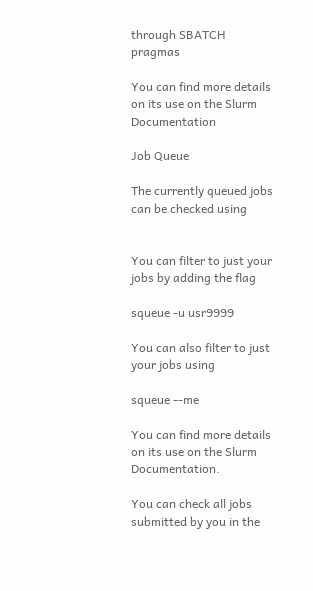through SBATCH pragmas

You can find more details on its use on the Slurm Documentation

Job Queue

The currently queued jobs can be checked using


You can filter to just your jobs by adding the flag

squeue -u usr9999

You can also filter to just your jobs using

squeue --me

You can find more details on its use on the Slurm Documentation.

You can check all jobs submitted by you in the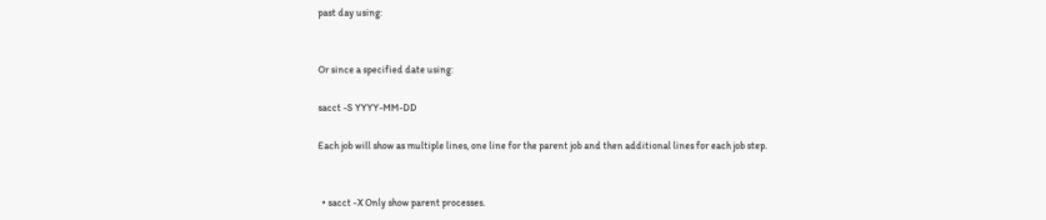past day using:


Or since a specified date using:

sacct -S YYYY-MM-DD

Each job will show as multiple lines, one line for the parent job and then additional lines for each job step.


  • sacct -X Only show parent processes.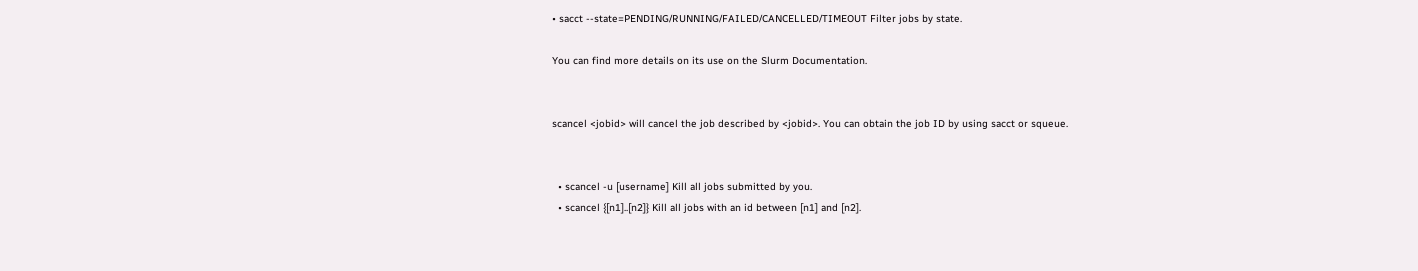• sacct --state=PENDING/RUNNING/FAILED/CANCELLED/TIMEOUT Filter jobs by state.

You can find more details on its use on the Slurm Documentation.


scancel <jobid> will cancel the job described by <jobid>. You can obtain the job ID by using sacct or squeue.


  • scancel -u [username] Kill all jobs submitted by you.
  • scancel {[n1]..[n2]} Kill all jobs with an id between [n1] and [n2].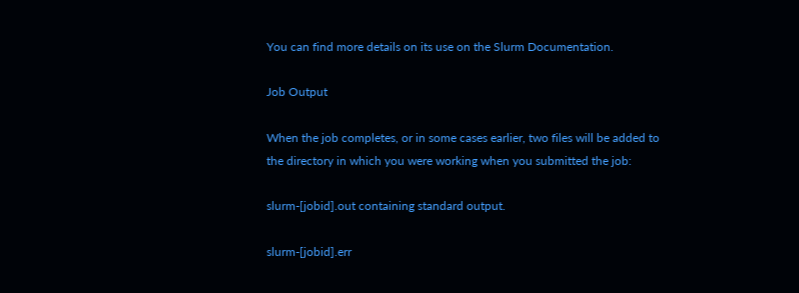You can find more details on its use on the Slurm Documentation.

Job Output

When the job completes, or in some cases earlier, two files will be added to the directory in which you were working when you submitted the job:

slurm-[jobid].out containing standard output.

slurm-[jobid].err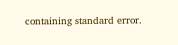containing standard error.